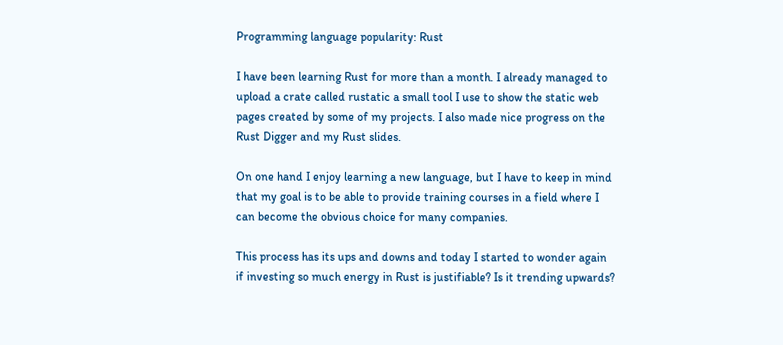Programming language popularity: Rust

I have been learning Rust for more than a month. I already managed to upload a crate called rustatic a small tool I use to show the static web pages created by some of my projects. I also made nice progress on the Rust Digger and my Rust slides.

On one hand I enjoy learning a new language, but I have to keep in mind that my goal is to be able to provide training courses in a field where I can become the obvious choice for many companies.

This process has its ups and downs and today I started to wonder again if investing so much energy in Rust is justifiable? Is it trending upwards?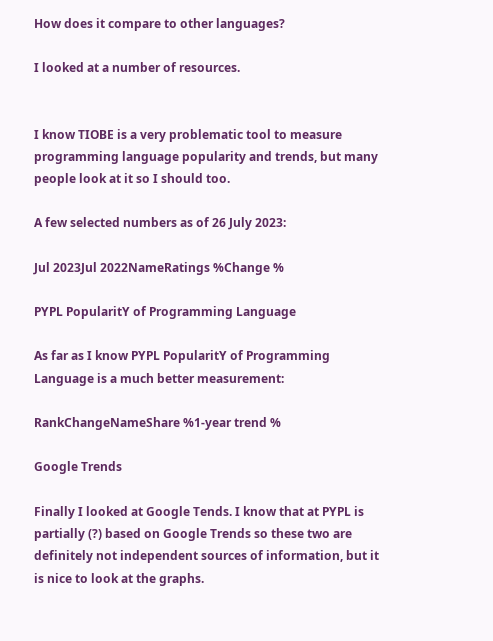How does it compare to other languages?

I looked at a number of resources.


I know TIOBE is a very problematic tool to measure programming language popularity and trends, but many people look at it so I should too.

A few selected numbers as of 26 July 2023:

Jul 2023Jul 2022NameRatings %Change %

PYPL PopularitY of Programming Language

As far as I know PYPL PopularitY of Programming Language is a much better measurement:

RankChangeNameShare %1-year trend %

Google Trends

Finally I looked at Google Tends. I know that at PYPL is partially (?) based on Google Trends so these two are definitely not independent sources of information, but it is nice to look at the graphs.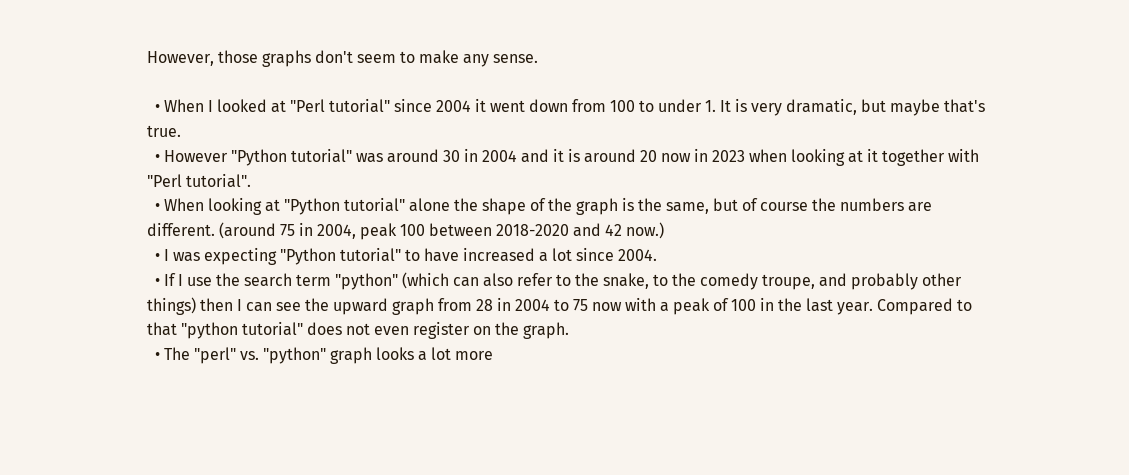However, those graphs don't seem to make any sense.

  • When I looked at "Perl tutorial" since 2004 it went down from 100 to under 1. It is very dramatic, but maybe that's true.
  • However "Python tutorial" was around 30 in 2004 and it is around 20 now in 2023 when looking at it together with "Perl tutorial".
  • When looking at "Python tutorial" alone the shape of the graph is the same, but of course the numbers are different. (around 75 in 2004, peak 100 between 2018-2020 and 42 now.)
  • I was expecting "Python tutorial" to have increased a lot since 2004.
  • If I use the search term "python" (which can also refer to the snake, to the comedy troupe, and probably other things) then I can see the upward graph from 28 in 2004 to 75 now with a peak of 100 in the last year. Compared to that "python tutorial" does not even register on the graph.
  • The "perl" vs. "python" graph looks a lot more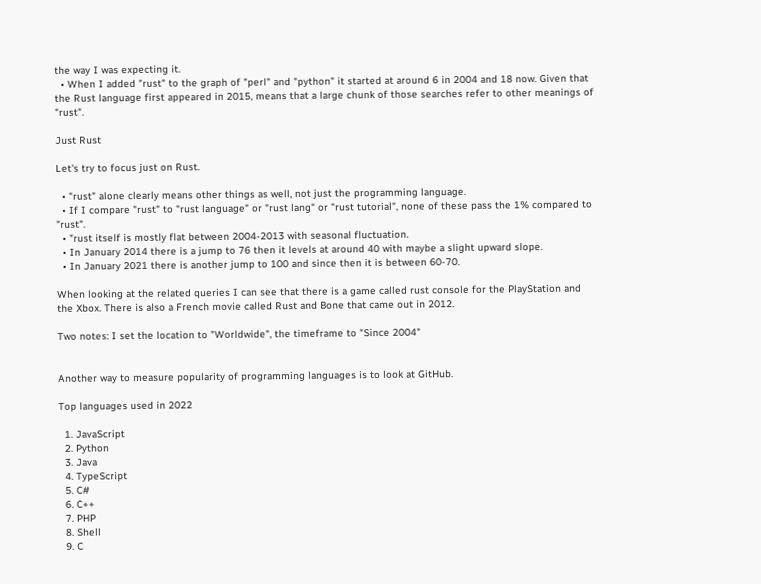the way I was expecting it.
  • When I added "rust" to the graph of "perl" and "python" it started at around 6 in 2004 and 18 now. Given that the Rust language first appeared in 2015, means that a large chunk of those searches refer to other meanings of "rust".

Just Rust

Let's try to focus just on Rust.

  • "rust" alone clearly means other things as well, not just the programming language.
  • If I compare "rust" to "rust language" or "rust lang" or "rust tutorial", none of these pass the 1% compared to "rust".
  • "rust itself is mostly flat between 2004-2013 with seasonal fluctuation.
  • In January 2014 there is a jump to 76 then it levels at around 40 with maybe a slight upward slope.
  • In January 2021 there is another jump to 100 and since then it is between 60-70.

When looking at the related queries I can see that there is a game called rust console for the PlayStation and the Xbox. There is also a French movie called Rust and Bone that came out in 2012.

Two notes: I set the location to "Worldwide", the timeframe to "Since 2004"


Another way to measure popularity of programming languages is to look at GitHub.

Top languages used in 2022

  1. JavaScript
  2. Python
  3. Java
  4. TypeScript
  5. C#
  6. C++
  7. PHP
  8. Shell
  9. C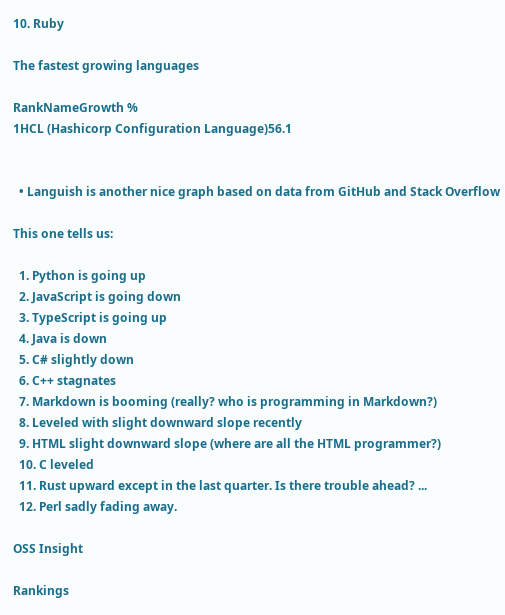10. Ruby

The fastest growing languages

RankNameGrowth %
1HCL (Hashicorp Configuration Language)56.1


  • Languish is another nice graph based on data from GitHub and Stack Overflow

This one tells us:

  1. Python is going up
  2. JavaScript is going down
  3. TypeScript is going up
  4. Java is down
  5. C# slightly down
  6. C++ stagnates
  7. Markdown is booming (really? who is programming in Markdown?)
  8. Leveled with slight downward slope recently
  9. HTML slight downward slope (where are all the HTML programmer?)
  10. C leveled
  11. Rust upward except in the last quarter. Is there trouble ahead? ...
  12. Perl sadly fading away.

OSS Insight

Rankings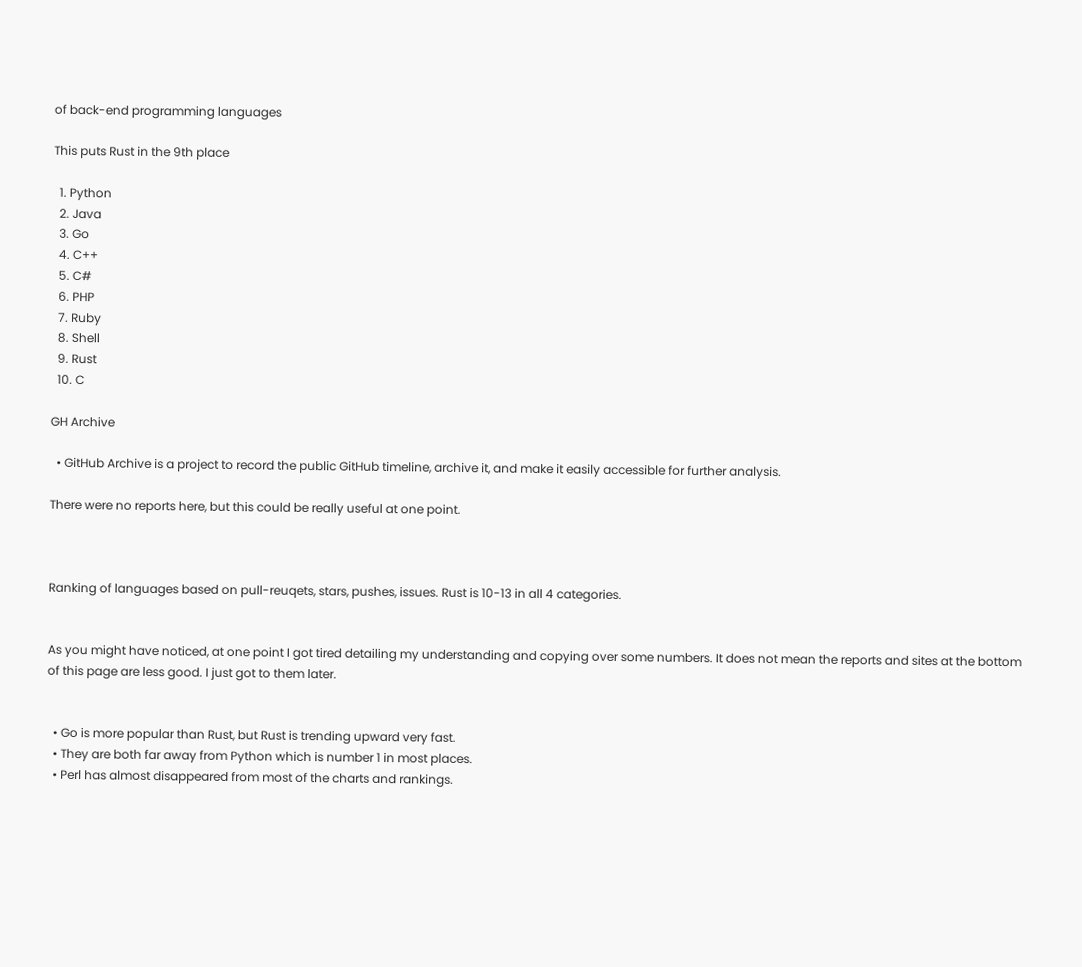of back-end programming languages

This puts Rust in the 9th place

  1. Python
  2. Java
  3. Go
  4. C++
  5. C#
  6. PHP
  7. Ruby
  8. Shell
  9. Rust
  10. C

GH Archive

  • GitHub Archive is a project to record the public GitHub timeline, archive it, and make it easily accessible for further analysis.

There were no reports here, but this could be really useful at one point.



Ranking of languages based on pull-reuqets, stars, pushes, issues. Rust is 10-13 in all 4 categories.


As you might have noticed, at one point I got tired detailing my understanding and copying over some numbers. It does not mean the reports and sites at the bottom of this page are less good. I just got to them later.


  • Go is more popular than Rust, but Rust is trending upward very fast.
  • They are both far away from Python which is number 1 in most places.
  • Perl has almost disappeared from most of the charts and rankings.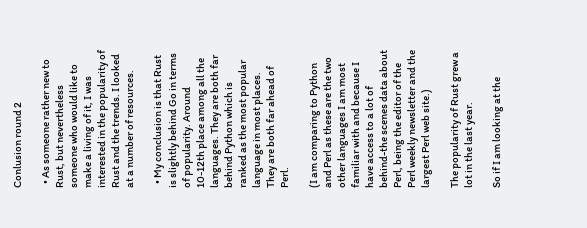Conlusion round 2

  • As someone rather new to Rust, but nevertheless someone who would like to make a living of it, I was interested in the popularity of Rust and the trends. I looked at a number of resources.

  • My conclusion is that Rust is slightly behind Go in terms of popularity. Around 10-12th place among all the languages. They are both far behind Python which is ranked as the most popular language in most places. They are both far ahead of Perl.

(I am comparing to Python and Perl as these are the two other languages I am most familiar with and because I have access to a lot of behind-the scenes data about Perl, being the editor of the Perl weekly newsletter and the largest Perl web site.)

The popularity of Rust grew a lot in the last year.

So if I am looking at the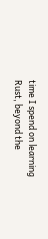time I spend on learning Rust, beyond the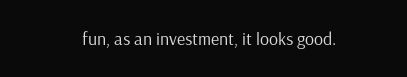fun, as an investment, it looks good.